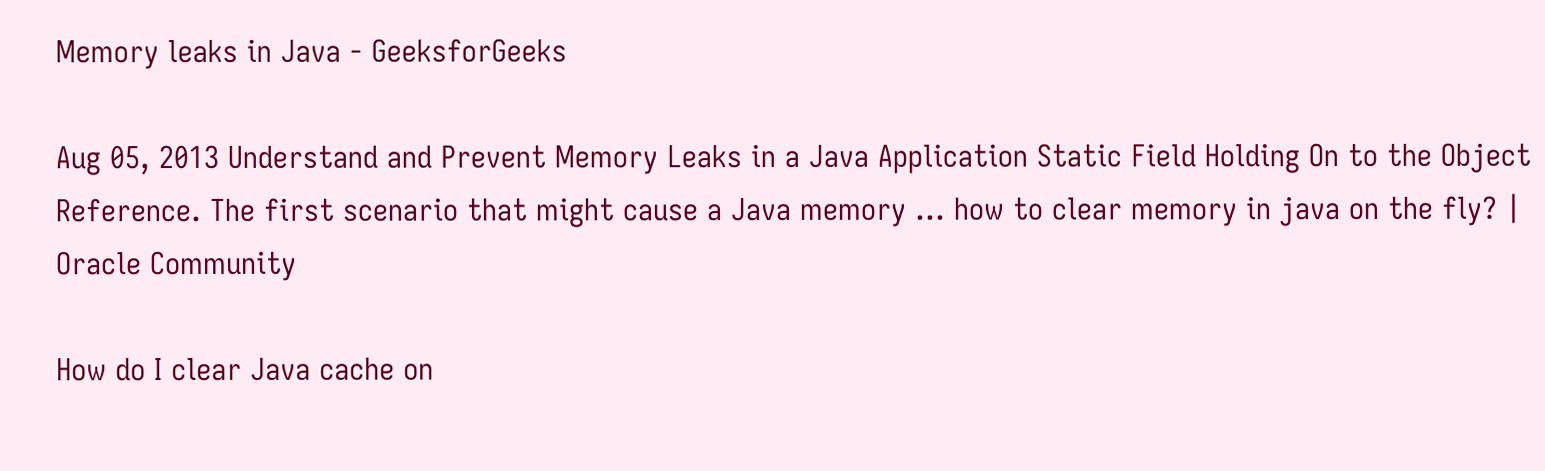Memory leaks in Java - GeeksforGeeks

Aug 05, 2013 Understand and Prevent Memory Leaks in a Java Application Static Field Holding On to the Object Reference. The first scenario that might cause a Java memory … how to clear memory in java on the fly? | Oracle Community

How do I clear Java cache on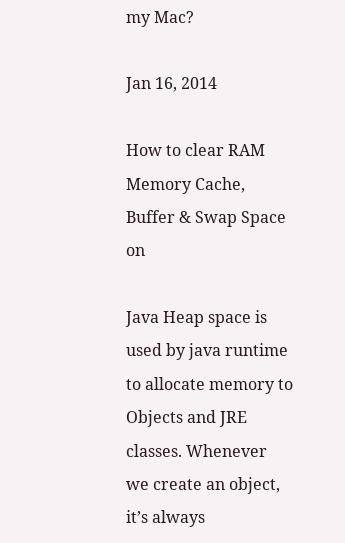my Mac?

Jan 16, 2014

How to clear RAM Memory Cache, Buffer & Swap Space on

Java Heap space is used by java runtime to allocate memory to Objects and JRE classes. Whenever we create an object, it’s always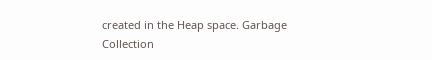created in the Heap space. Garbage Collection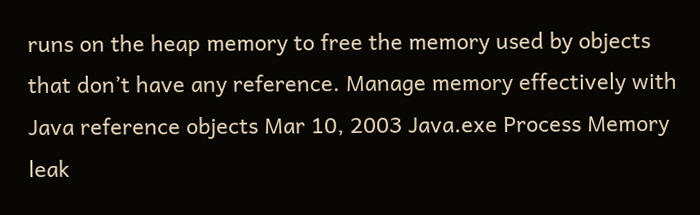runs on the heap memory to free the memory used by objects that don’t have any reference. Manage memory effectively with Java reference objects Mar 10, 2003 Java.exe Process Memory leak